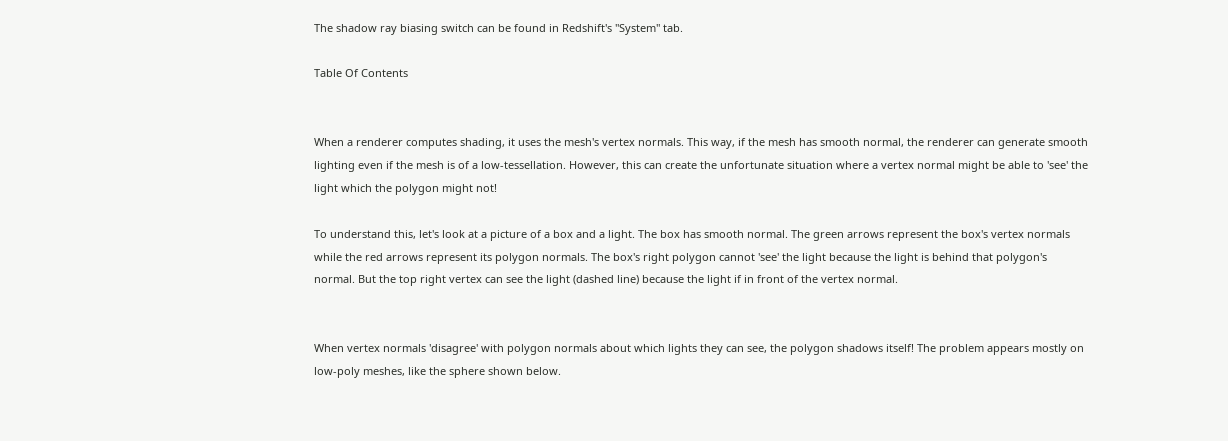The shadow ray biasing switch can be found in Redshift's "System" tab.

Table Of Contents


When a renderer computes shading, it uses the mesh's vertex normals. This way, if the mesh has smooth normal, the renderer can generate smooth lighting even if the mesh is of a low-tessellation. However, this can create the unfortunate situation where a vertex normal might be able to 'see' the light which the polygon might not!

To understand this, let's look at a picture of a box and a light. The box has smooth normal. The green arrows represent the box's vertex normals while the red arrows represent its polygon normals. The box's right polygon cannot 'see' the light because the light is behind that polygon's normal. But the top right vertex can see the light (dashed line) because the light if in front of the vertex normal.


When vertex normals 'disagree' with polygon normals about which lights they can see, the polygon shadows itself! The problem appears mostly on low-poly meshes, like the sphere shown below.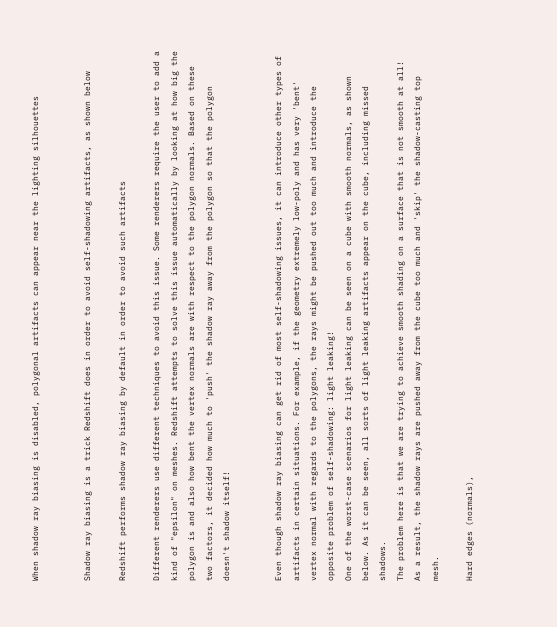When shadow ray biasing is disabled, polygonal artifacts can appear near the lighting silhouettes


Shadow ray biasing is a trick Redshift does in order to avoid self-shadowing artifacts, as shown below

Redshift performs shadow ray biasing by default in order to avoid such artifacts

Different renderers use different techniques to avoid this issue. Some renderers require the user to add a kind of "epsilon" on meshes. Redshift attempts to solve this issue automatically by looking at how big the polygon is and also how bent the vertex normals are with respect to the polygon normals. Based on these two factors, it decided how much to 'push' the shadow ray away from the polygon so that the polygon doesn't shadow itself!


Even though shadow ray biasing can get rid of most self-shadowing issues, it can introduce other types of artifacts in certain situations. For example, if the geometry extremely low-poly and has very 'bent' vertex normal with regards to the polygons, the rays might be pushed out too much and introduce the opposite problem of self-shadowing: light leaking!
One of the worst-case scenarios for light leaking can be seen on a cube with smooth normals, as shown below. As it can be seen, all sorts of light leaking artifacts appear on the cube, including missed shadows.
The problem here is that we are trying to achieve smooth shading on a surface that is not smooth at all! As a result, the shadow rays are pushed away from the cube too much and 'skip' the shadow-casting top mesh.

Hard edges (normals),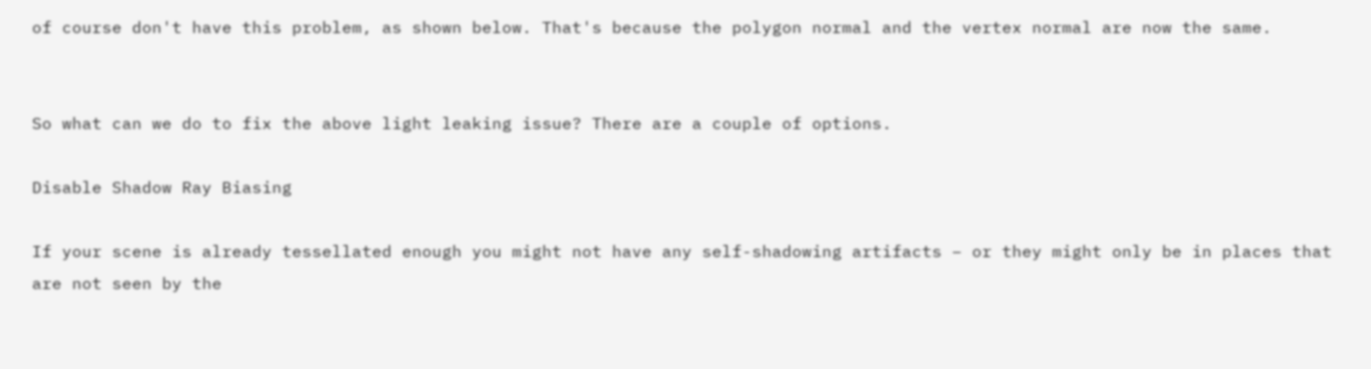of course don't have this problem, as shown below. That's because the polygon normal and the vertex normal are now the same.


So what can we do to fix the above light leaking issue? There are a couple of options.

Disable Shadow Ray Biasing

If your scene is already tessellated enough you might not have any self-shadowing artifacts – or they might only be in places that are not seen by the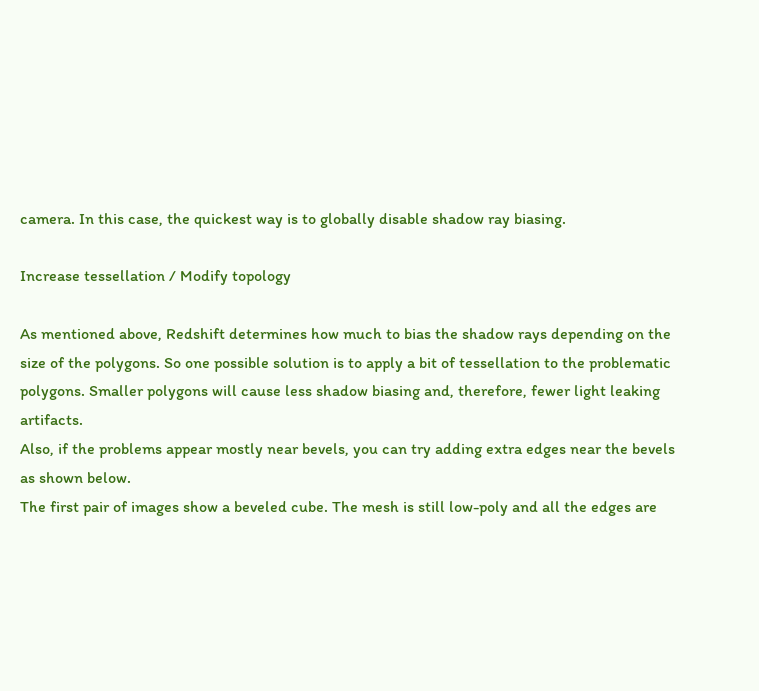camera. In this case, the quickest way is to globally disable shadow ray biasing.

Increase tessellation / Modify topology

As mentioned above, Redshift determines how much to bias the shadow rays depending on the size of the polygons. So one possible solution is to apply a bit of tessellation to the problematic polygons. Smaller polygons will cause less shadow biasing and, therefore, fewer light leaking artifacts.
Also, if the problems appear mostly near bevels, you can try adding extra edges near the bevels as shown below.
The first pair of images show a beveled cube. The mesh is still low-poly and all the edges are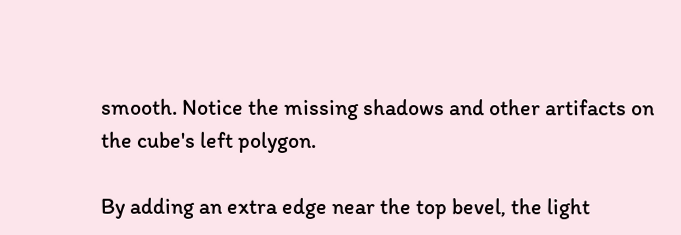smooth. Notice the missing shadows and other artifacts on the cube's left polygon.

By adding an extra edge near the top bevel, the light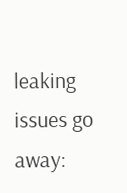leaking issues go away: